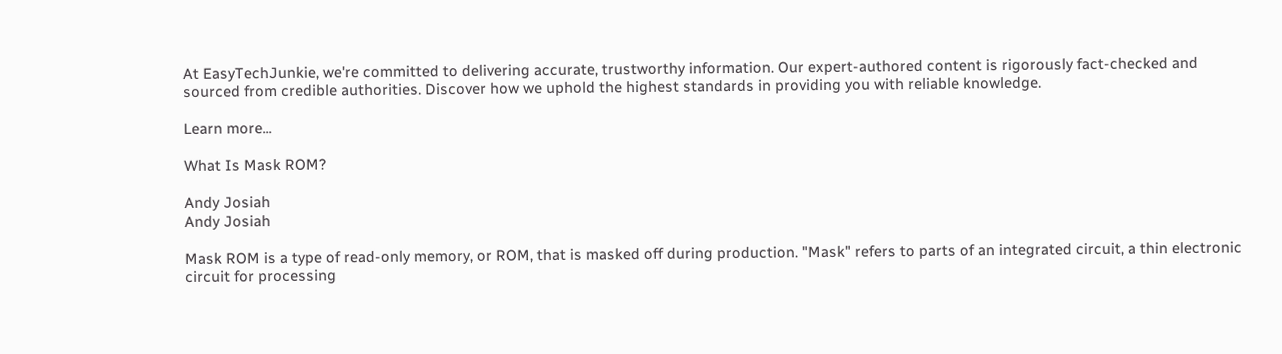At EasyTechJunkie, we're committed to delivering accurate, trustworthy information. Our expert-authored content is rigorously fact-checked and sourced from credible authorities. Discover how we uphold the highest standards in providing you with reliable knowledge.

Learn more...

What Is Mask ROM?

Andy Josiah
Andy Josiah

Mask ROM is a type of read-only memory, or ROM, that is masked off during production. "Mask" refers to parts of an integrated circuit, a thin electronic circuit for processing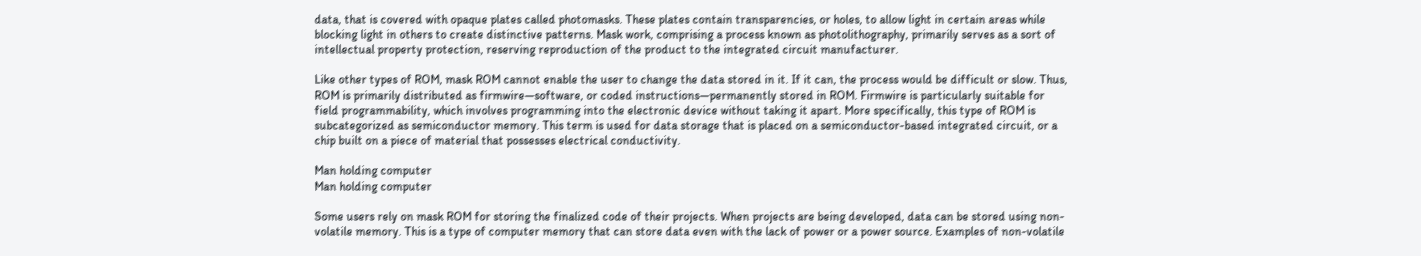data, that is covered with opaque plates called photomasks. These plates contain transparencies, or holes, to allow light in certain areas while blocking light in others to create distinctive patterns. Mask work, comprising a process known as photolithography, primarily serves as a sort of intellectual property protection, reserving reproduction of the product to the integrated circuit manufacturer.

Like other types of ROM, mask ROM cannot enable the user to change the data stored in it. If it can, the process would be difficult or slow. Thus, ROM is primarily distributed as firmwire—software, or coded instructions—permanently stored in ROM. Firmwire is particularly suitable for field programmability, which involves programming into the electronic device without taking it apart. More specifically, this type of ROM is subcategorized as semiconductor memory. This term is used for data storage that is placed on a semiconductor-based integrated circuit, or a chip built on a piece of material that possesses electrical conductivity.

Man holding computer
Man holding computer

Some users rely on mask ROM for storing the finalized code of their projects. When projects are being developed, data can be stored using non-volatile memory. This is a type of computer memory that can store data even with the lack of power or a power source. Examples of non-volatile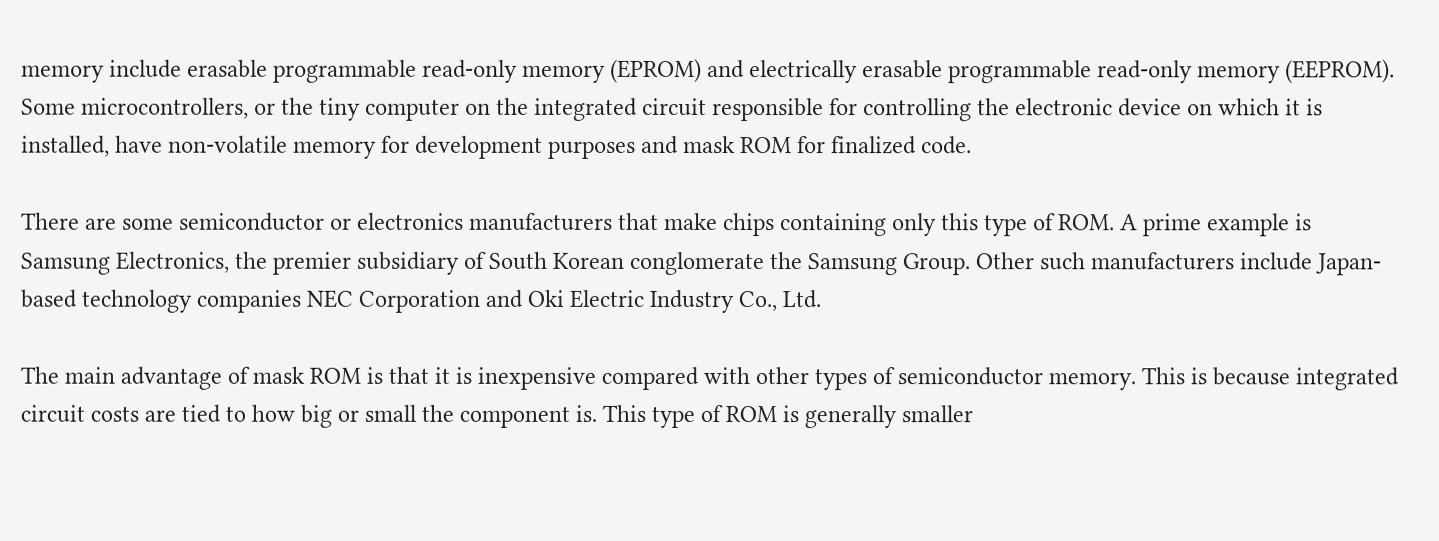memory include erasable programmable read-only memory (EPROM) and electrically erasable programmable read-only memory (EEPROM). Some microcontrollers, or the tiny computer on the integrated circuit responsible for controlling the electronic device on which it is installed, have non-volatile memory for development purposes and mask ROM for finalized code.

There are some semiconductor or electronics manufacturers that make chips containing only this type of ROM. A prime example is Samsung Electronics, the premier subsidiary of South Korean conglomerate the Samsung Group. Other such manufacturers include Japan-based technology companies NEC Corporation and Oki Electric Industry Co., Ltd.

The main advantage of mask ROM is that it is inexpensive compared with other types of semiconductor memory. This is because integrated circuit costs are tied to how big or small the component is. This type of ROM is generally smaller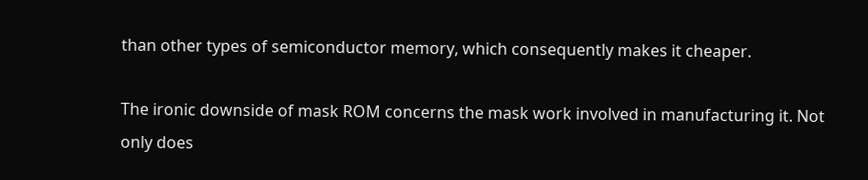than other types of semiconductor memory, which consequently makes it cheaper.

The ironic downside of mask ROM concerns the mask work involved in manufacturing it. Not only does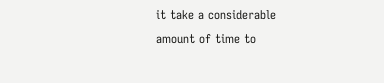it take a considerable amount of time to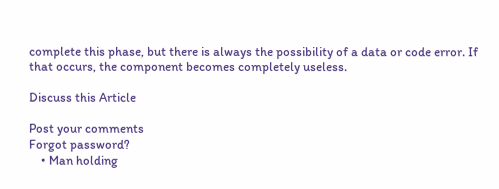complete this phase, but there is always the possibility of a data or code error. If that occurs, the component becomes completely useless.

Discuss this Article

Post your comments
Forgot password?
    • Man holding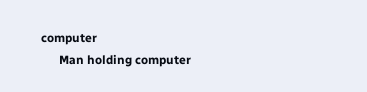computer
      Man holding computer